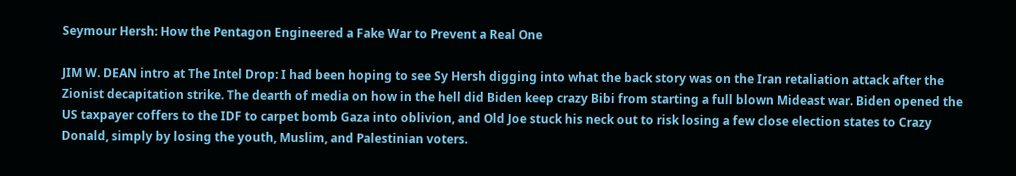Seymour Hersh: How the Pentagon Engineered a Fake War to Prevent a Real One

JIM W. DEAN intro at The Intel Drop: I had been hoping to see Sy Hersh digging into what the back story was on the Iran retaliation attack after the Zionist decapitation strike. The dearth of media on how in the hell did Biden keep crazy Bibi from starting a full blown Mideast war. Biden opened the US taxpayer coffers to the IDF to carpet bomb Gaza into oblivion, and Old Joe stuck his neck out to risk losing a few close election states to Crazy Donald, simply by losing the youth, Muslim, and Palestinian voters.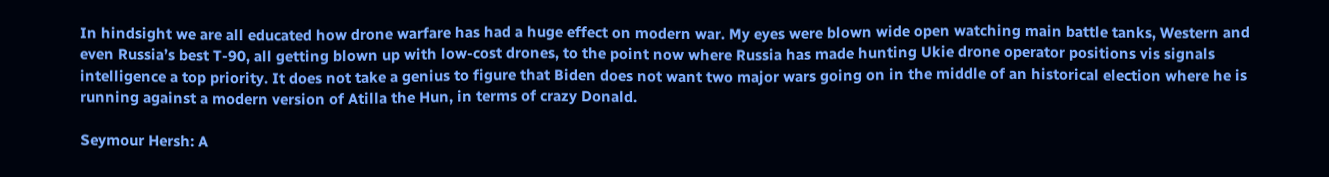In hindsight we are all educated how drone warfare has had a huge effect on modern war. My eyes were blown wide open watching main battle tanks, Western and even Russia’s best T-90, all getting blown up with low-cost drones, to the point now where Russia has made hunting Ukie drone operator positions vis signals intelligence a top priority. It does not take a genius to figure that Biden does not want two major wars going on in the middle of an historical election where he is running against a modern version of Atilla the Hun, in terms of crazy Donald.

Seymour Hersh: A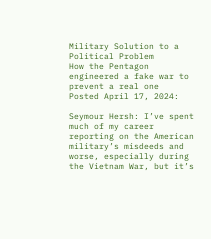Military Solution to a Political Problem
How the Pentagon engineered a fake war to prevent a real one
Posted April 17, 2024:

Seymour Hersh: I’ve spent much of my career reporting on the American military’s misdeeds and worse, especially during the Vietnam War, but it’s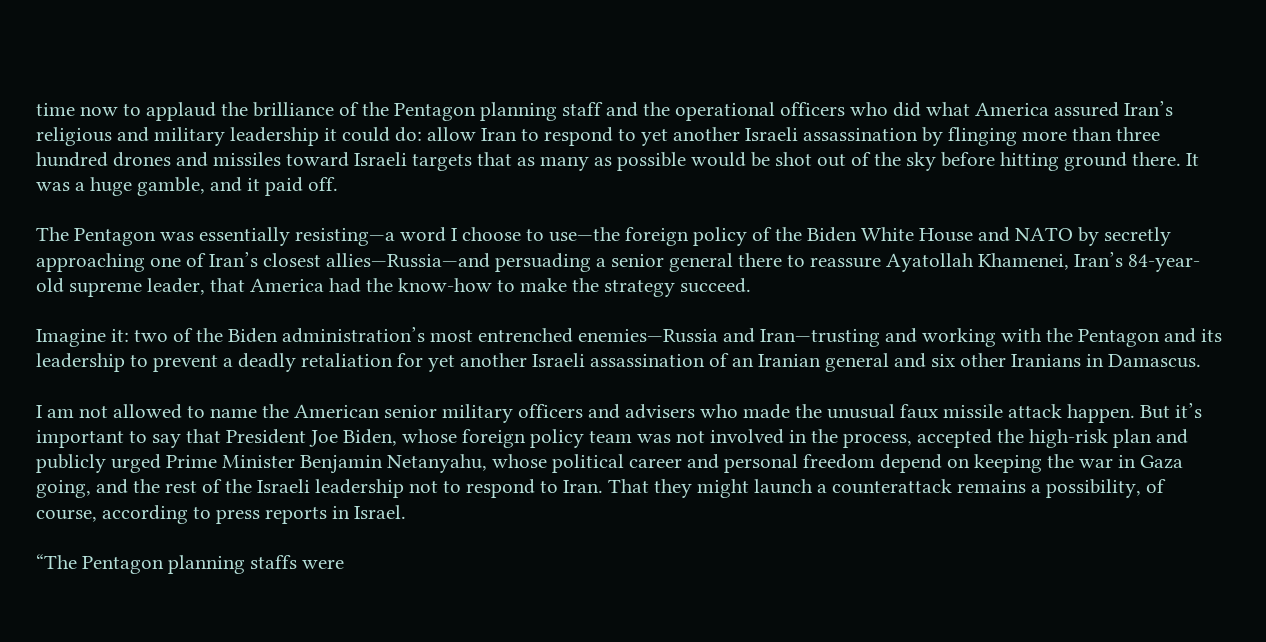time now to applaud the brilliance of the Pentagon planning staff and the operational officers who did what America assured Iran’s religious and military leadership it could do: allow Iran to respond to yet another Israeli assassination by flinging more than three hundred drones and missiles toward Israeli targets that as many as possible would be shot out of the sky before hitting ground there. It was a huge gamble, and it paid off.

The Pentagon was essentially resisting—a word I choose to use—the foreign policy of the Biden White House and NATO by secretly approaching one of Iran’s closest allies—Russia—and persuading a senior general there to reassure Ayatollah Khamenei, Iran’s 84-year-old supreme leader, that America had the know-how to make the strategy succeed.

Imagine it: two of the Biden administration’s most entrenched enemies—Russia and Iran—trusting and working with the Pentagon and its leadership to prevent a deadly retaliation for yet another Israeli assassination of an Iranian general and six other Iranians in Damascus.

I am not allowed to name the American senior military officers and advisers who made the unusual faux missile attack happen. But it’s important to say that President Joe Biden, whose foreign policy team was not involved in the process, accepted the high-risk plan and publicly urged Prime Minister Benjamin Netanyahu, whose political career and personal freedom depend on keeping the war in Gaza going, and the rest of the Israeli leadership not to respond to Iran. That they might launch a counterattack remains a possibility, of course, according to press reports in Israel.

“The Pentagon planning staffs were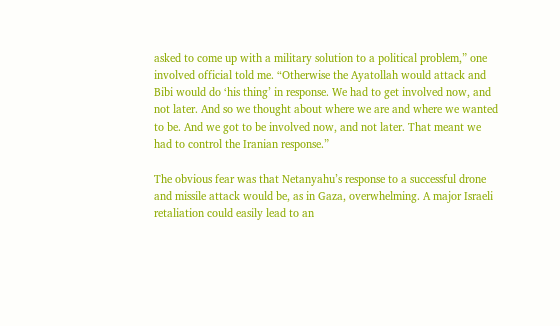asked to come up with a military solution to a political problem,” one involved official told me. “Otherwise the Ayatollah would attack and Bibi would do ‘his thing’ in response. We had to get involved now, and not later. And so we thought about where we are and where we wanted to be. And we got to be involved now, and not later. That meant we had to control the Iranian response.”

The obvious fear was that Netanyahu’s response to a successful drone and missile attack would be, as in Gaza, overwhelming. A major Israeli retaliation could easily lead to an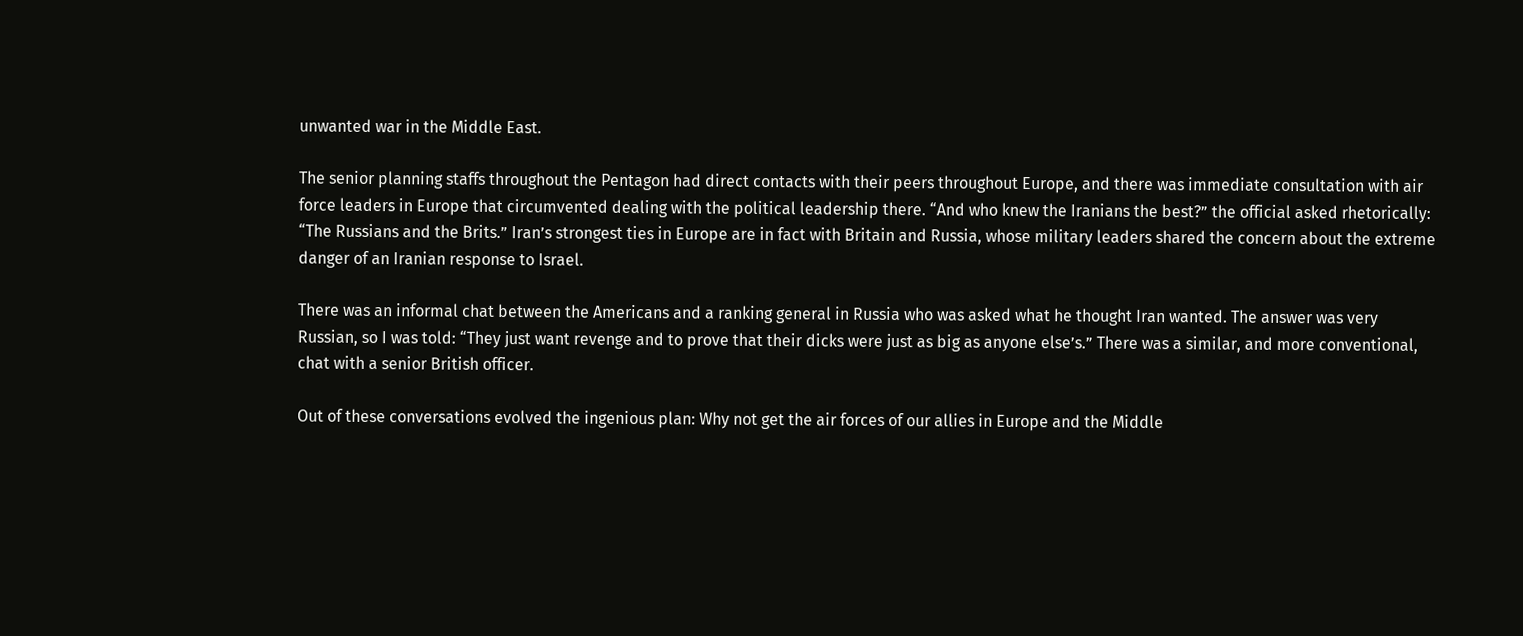unwanted war in the Middle East.

The senior planning staffs throughout the Pentagon had direct contacts with their peers throughout Europe, and there was immediate consultation with air force leaders in Europe that circumvented dealing with the political leadership there. “And who knew the Iranians the best?” the official asked rhetorically: “The Russians and the Brits.” Iran’s strongest ties in Europe are in fact with Britain and Russia, whose military leaders shared the concern about the extreme danger of an Iranian response to Israel.

There was an informal chat between the Americans and a ranking general in Russia who was asked what he thought Iran wanted. The answer was very Russian, so I was told: “They just want revenge and to prove that their dicks were just as big as anyone else’s.” There was a similar, and more conventional, chat with a senior British officer.

Out of these conversations evolved the ingenious plan: Why not get the air forces of our allies in Europe and the Middle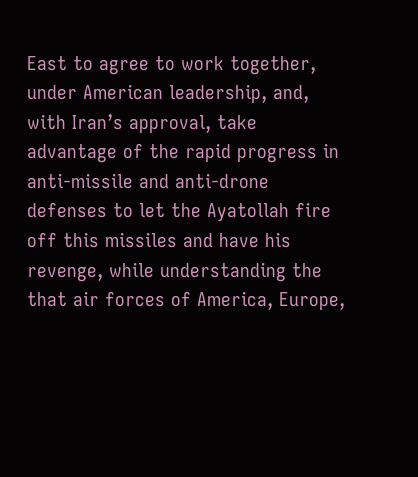East to agree to work together, under American leadership, and, with Iran’s approval, take advantage of the rapid progress in anti-missile and anti-drone defenses to let the Ayatollah fire off this missiles and have his revenge, while understanding the that air forces of America, Europe,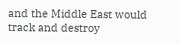and the Middle East would track and destroy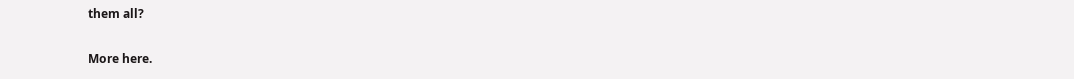them all?

More here.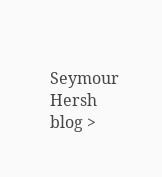Seymour Hersh blog >